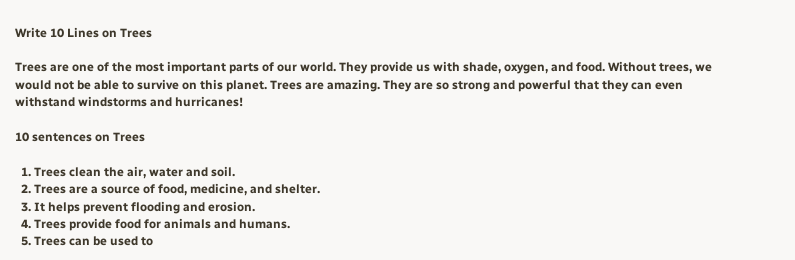Write 10 Lines on Trees

Trees are one of the most important parts of our world. They provide us with shade, oxygen, and food. Without trees, we would not be able to survive on this planet. Trees are amazing. They are so strong and powerful that they can even withstand windstorms and hurricanes!

10 sentences on Trees

  1. Trees clean the air, water and soil.
  2. Trees are a source of food, medicine, and shelter.
  3. It helps prevent flooding and erosion.
  4. Trees provide food for animals and humans.
  5. Trees can be used to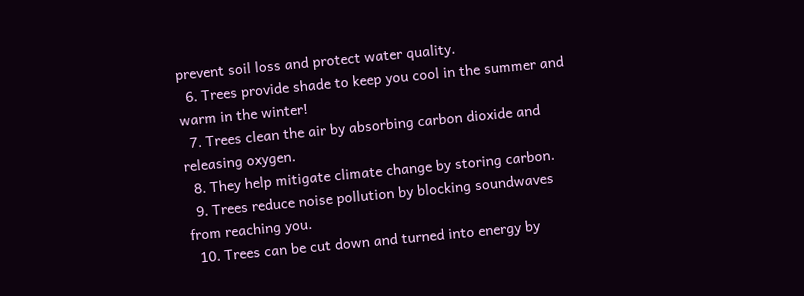prevent soil loss and protect water quality.
  6. Trees provide shade to keep you cool in the summer and warm in the winter!
  7. Trees clean the air by absorbing carbon dioxide and releasing oxygen.
  8. They help mitigate climate change by storing carbon.
  9. Trees reduce noise pollution by blocking soundwaves from reaching you.
  10. Trees can be cut down and turned into energy by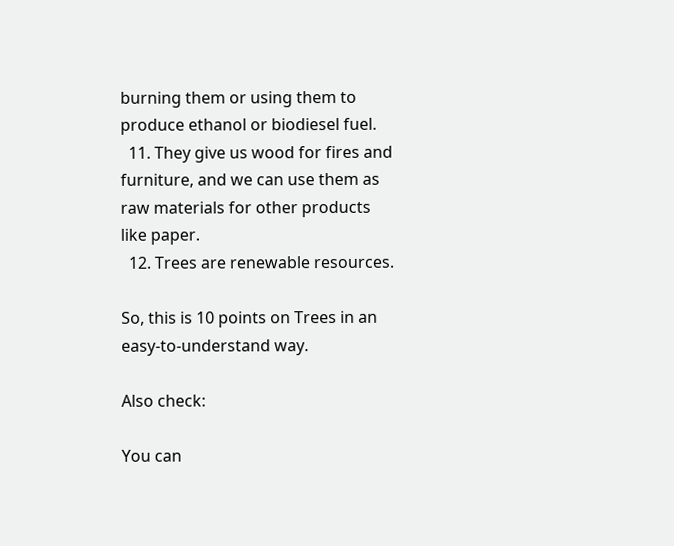burning them or using them to produce ethanol or biodiesel fuel.
  11. They give us wood for fires and furniture, and we can use them as raw materials for other products like paper.
  12. Trees are renewable resources.

So, this is 10 points on Trees in an easy-to-understand way.

Also check:

You can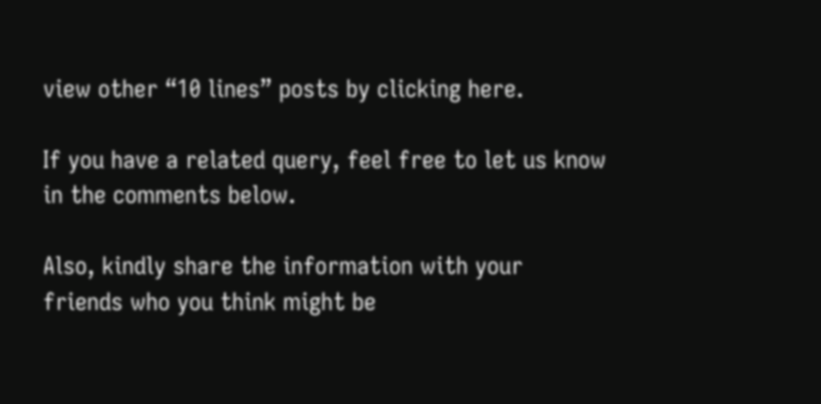view other “10 lines” posts by clicking here.

If you have a related query, feel free to let us know in the comments below.

Also, kindly share the information with your friends who you think might be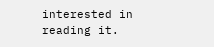interested in reading it.